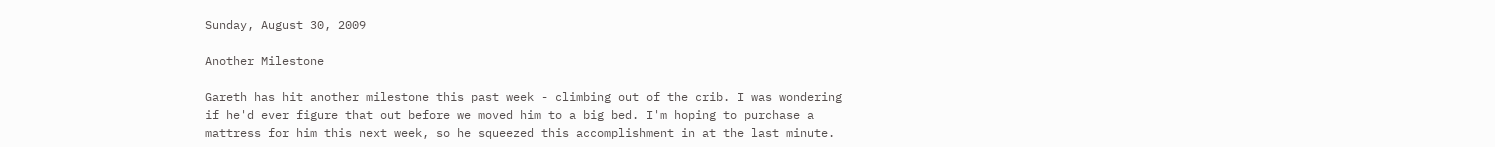Sunday, August 30, 2009

Another Milestone

Gareth has hit another milestone this past week - climbing out of the crib. I was wondering if he'd ever figure that out before we moved him to a big bed. I'm hoping to purchase a mattress for him this next week, so he squeezed this accomplishment in at the last minute.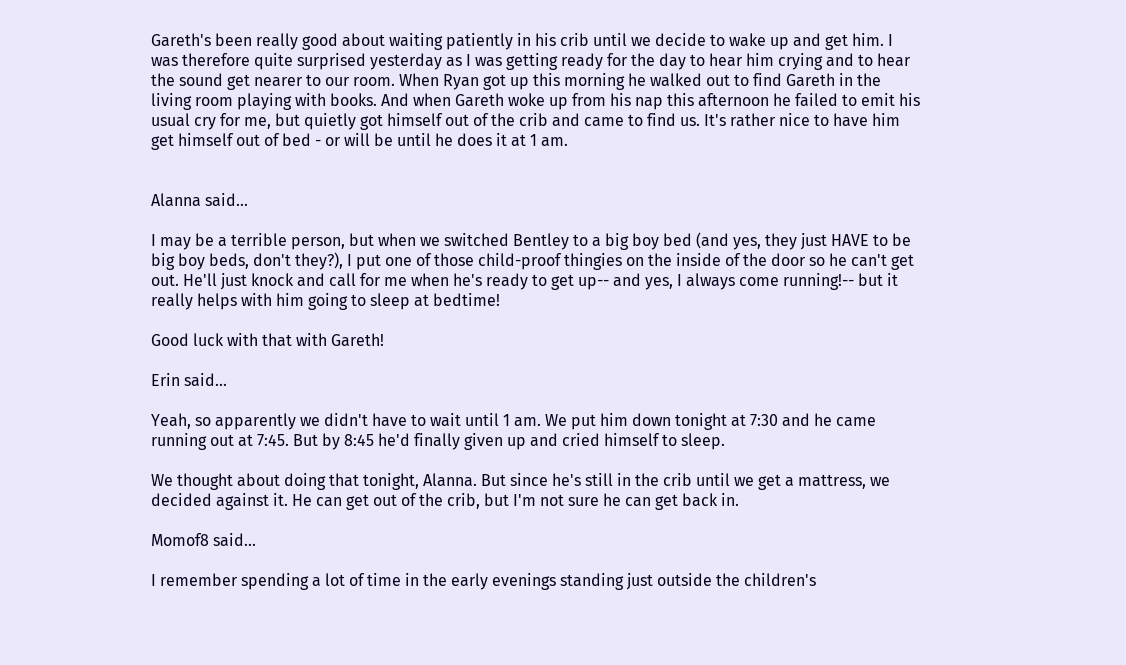Gareth's been really good about waiting patiently in his crib until we decide to wake up and get him. I was therefore quite surprised yesterday as I was getting ready for the day to hear him crying and to hear the sound get nearer to our room. When Ryan got up this morning he walked out to find Gareth in the living room playing with books. And when Gareth woke up from his nap this afternoon he failed to emit his usual cry for me, but quietly got himself out of the crib and came to find us. It's rather nice to have him get himself out of bed - or will be until he does it at 1 am.


Alanna said...

I may be a terrible person, but when we switched Bentley to a big boy bed (and yes, they just HAVE to be big boy beds, don't they?), I put one of those child-proof thingies on the inside of the door so he can't get out. He'll just knock and call for me when he's ready to get up-- and yes, I always come running!-- but it really helps with him going to sleep at bedtime!

Good luck with that with Gareth!

Erin said...

Yeah, so apparently we didn't have to wait until 1 am. We put him down tonight at 7:30 and he came running out at 7:45. But by 8:45 he'd finally given up and cried himself to sleep.

We thought about doing that tonight, Alanna. But since he's still in the crib until we get a mattress, we decided against it. He can get out of the crib, but I'm not sure he can get back in.

Momof8 said...

I remember spending a lot of time in the early evenings standing just outside the children's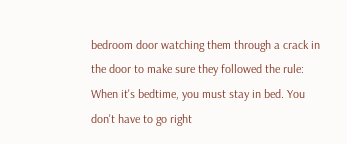bedroom door watching them through a crack in the door to make sure they followed the rule: When it's bedtime, you must stay in bed. You don't have to go right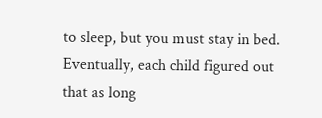to sleep, but you must stay in bed. Eventually, each child figured out that as long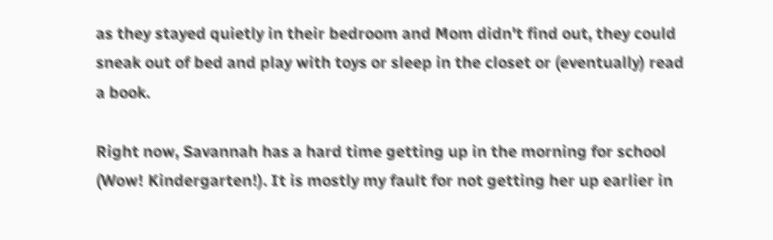as they stayed quietly in their bedroom and Mom didn't find out, they could sneak out of bed and play with toys or sleep in the closet or (eventually) read a book.

Right now, Savannah has a hard time getting up in the morning for school (Wow! Kindergarten!). It is mostly my fault for not getting her up earlier in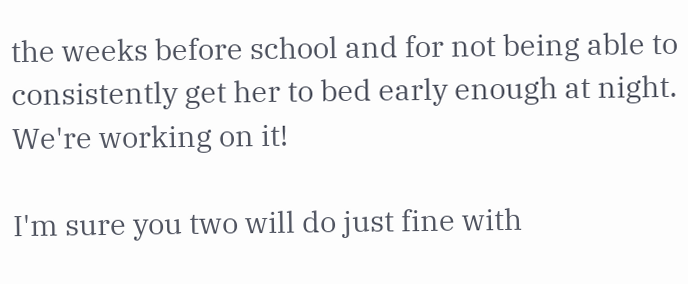the weeks before school and for not being able to consistently get her to bed early enough at night. We're working on it!

I'm sure you two will do just fine with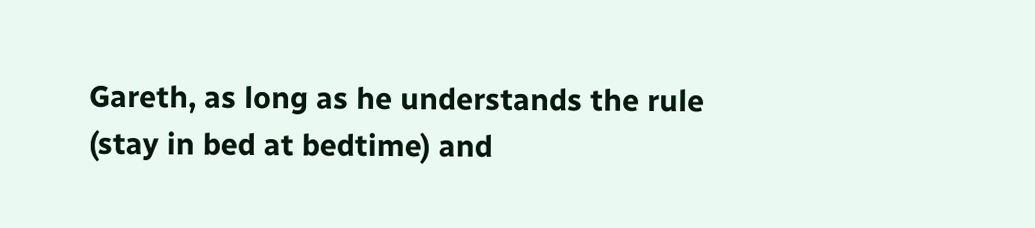Gareth, as long as he understands the rule (stay in bed at bedtime) and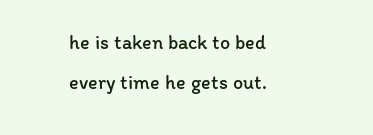he is taken back to bed every time he gets out.